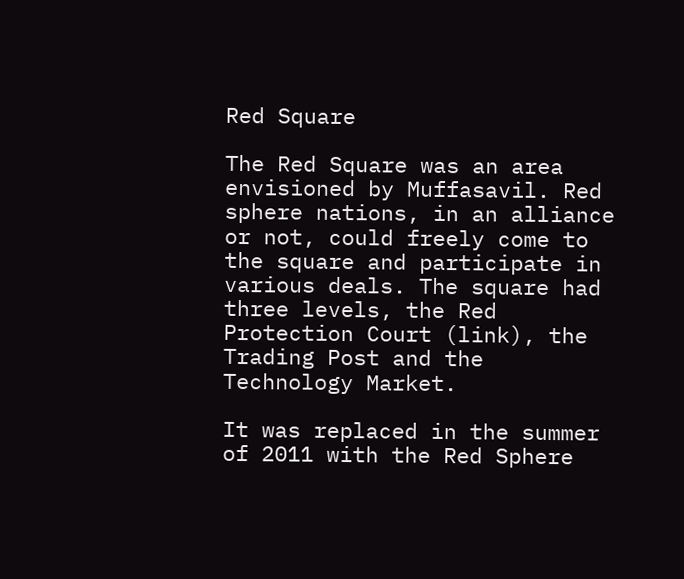Red Square

The Red Square was an area envisioned by Muffasavil. Red sphere nations, in an alliance or not, could freely come to the square and participate in various deals. The square had three levels, the Red Protection Court (link), the Trading Post and the Technology Market.

It was replaced in the summer of 2011 with the Red Sphere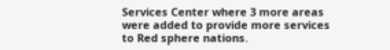Services Center where 3 more areas were added to provide more services to Red sphere nations.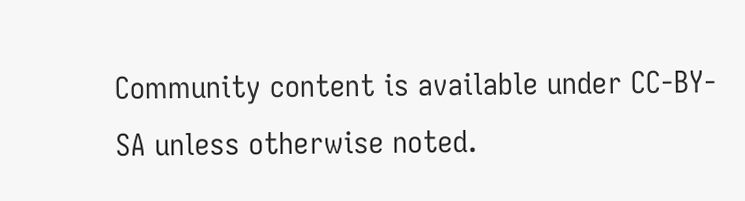Community content is available under CC-BY-SA unless otherwise noted.